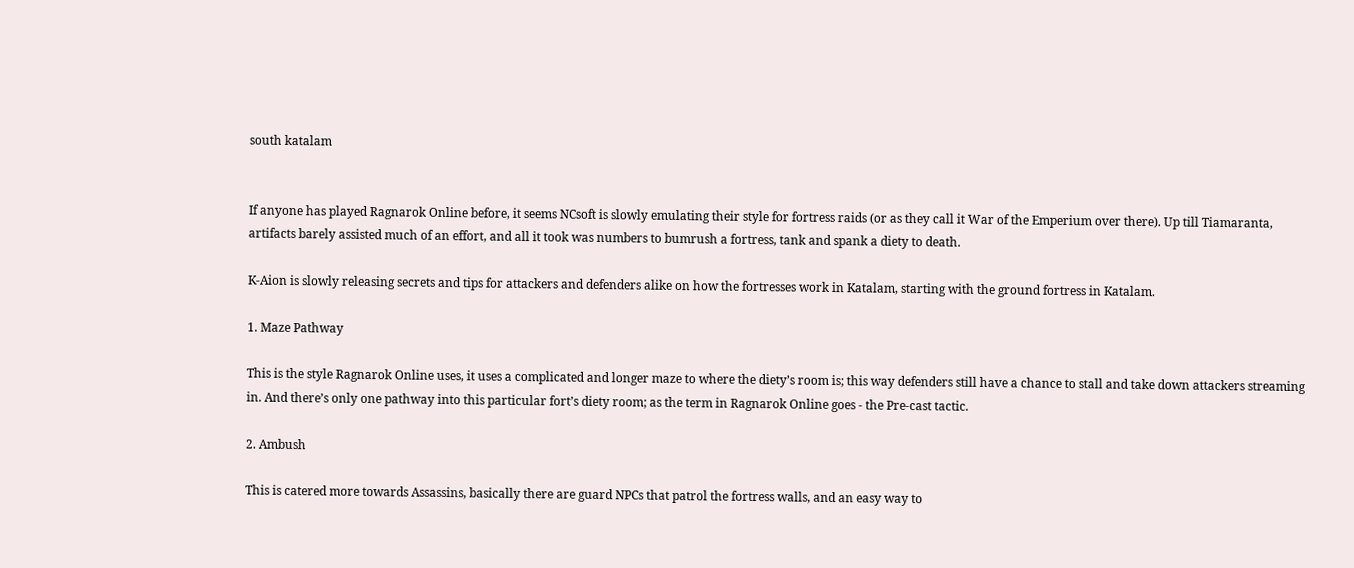south katalam


If anyone has played Ragnarok Online before, it seems NCsoft is slowly emulating their style for fortress raids (or as they call it War of the Emperium over there). Up till Tiamaranta, artifacts barely assisted much of an effort, and all it took was numbers to bumrush a fortress, tank and spank a diety to death.

K-Aion is slowly releasing secrets and tips for attackers and defenders alike on how the fortresses work in Katalam, starting with the ground fortress in Katalam.

1. Maze Pathway

This is the style Ragnarok Online uses, it uses a complicated and longer maze to where the diety’s room is; this way defenders still have a chance to stall and take down attackers streaming in. And there’s only one pathway into this particular fort’s diety room; as the term in Ragnarok Online goes - the Pre-cast tactic.

2. Ambush

This is catered more towards Assassins, basically there are guard NPCs that patrol the fortress walls, and an easy way to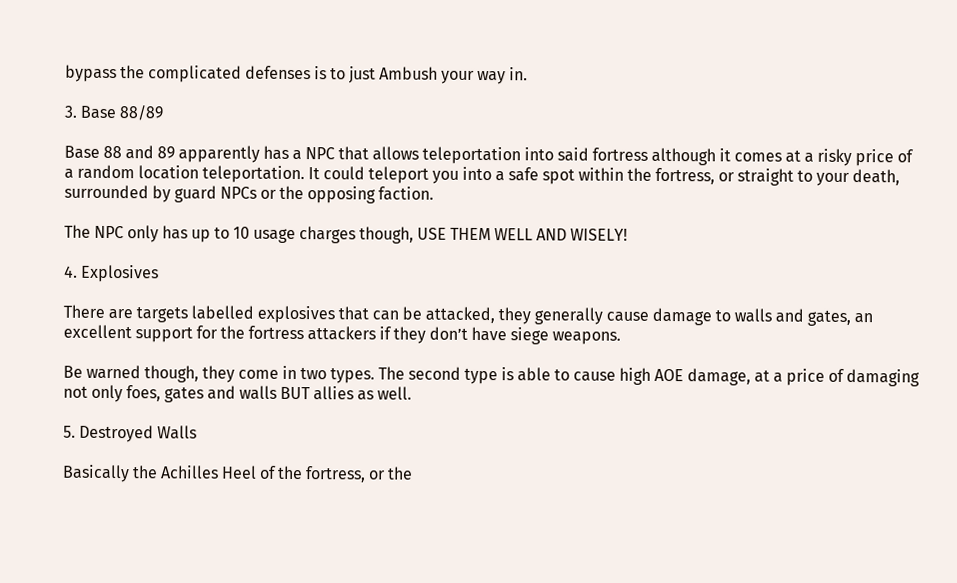bypass the complicated defenses is to just Ambush your way in.

3. Base 88/89

Base 88 and 89 apparently has a NPC that allows teleportation into said fortress although it comes at a risky price of a random location teleportation. It could teleport you into a safe spot within the fortress, or straight to your death, surrounded by guard NPCs or the opposing faction.

The NPC only has up to 10 usage charges though, USE THEM WELL AND WISELY!

4. Explosives

There are targets labelled explosives that can be attacked, they generally cause damage to walls and gates, an excellent support for the fortress attackers if they don’t have siege weapons.

Be warned though, they come in two types. The second type is able to cause high AOE damage, at a price of damaging not only foes, gates and walls BUT allies as well.

5. Destroyed Walls

Basically the Achilles Heel of the fortress, or the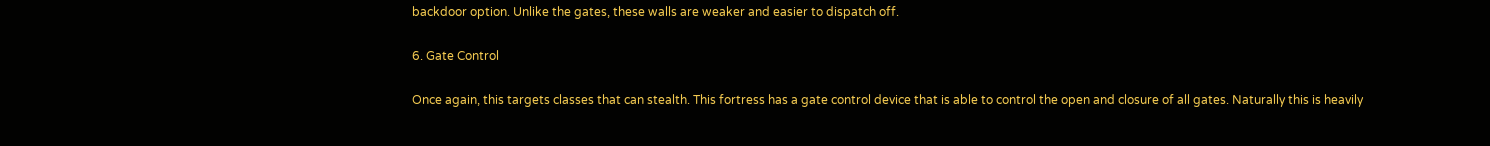backdoor option. Unlike the gates, these walls are weaker and easier to dispatch off.

6. Gate Control

Once again, this targets classes that can stealth. This fortress has a gate control device that is able to control the open and closure of all gates. Naturally this is heavily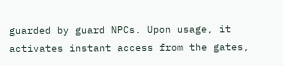guarded by guard NPCs. Upon usage, it activates instant access from the gates,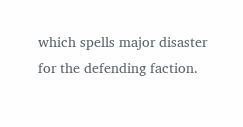which spells major disaster for the defending faction.